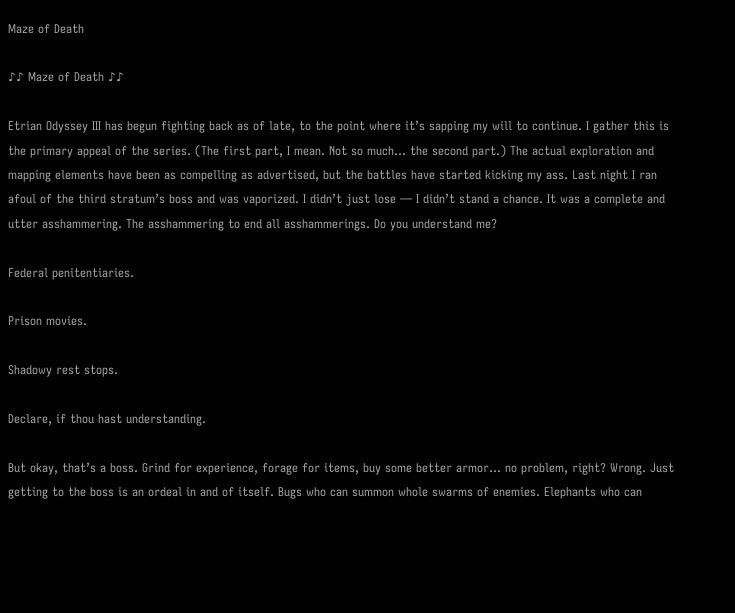Maze of Death

♪♪ Maze of Death ♪♪

Etrian Odyssey III has begun fighting back as of late, to the point where it’s sapping my will to continue. I gather this is the primary appeal of the series. (The first part, I mean. Not so much… the second part.) The actual exploration and mapping elements have been as compelling as advertised, but the battles have started kicking my ass. Last night I ran afoul of the third stratum’s boss and was vaporized. I didn’t just lose — I didn’t stand a chance. It was a complete and utter asshammering. The asshammering to end all asshammerings. Do you understand me?

Federal penitentiaries.

Prison movies.

Shadowy rest stops.

Declare, if thou hast understanding.

But okay, that’s a boss. Grind for experience, forage for items, buy some better armor… no problem, right? Wrong. Just getting to the boss is an ordeal in and of itself. Bugs who can summon whole swarms of enemies. Elephants who can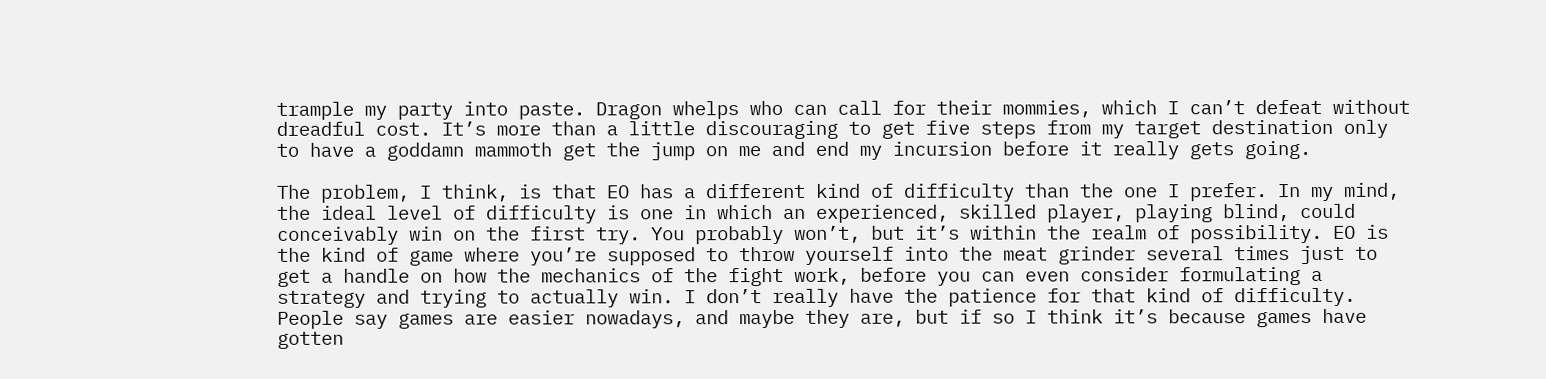trample my party into paste. Dragon whelps who can call for their mommies, which I can’t defeat without dreadful cost. It’s more than a little discouraging to get five steps from my target destination only to have a goddamn mammoth get the jump on me and end my incursion before it really gets going.

The problem, I think, is that EO has a different kind of difficulty than the one I prefer. In my mind, the ideal level of difficulty is one in which an experienced, skilled player, playing blind, could conceivably win on the first try. You probably won’t, but it’s within the realm of possibility. EO is the kind of game where you’re supposed to throw yourself into the meat grinder several times just to get a handle on how the mechanics of the fight work, before you can even consider formulating a strategy and trying to actually win. I don’t really have the patience for that kind of difficulty. People say games are easier nowadays, and maybe they are, but if so I think it’s because games have gotten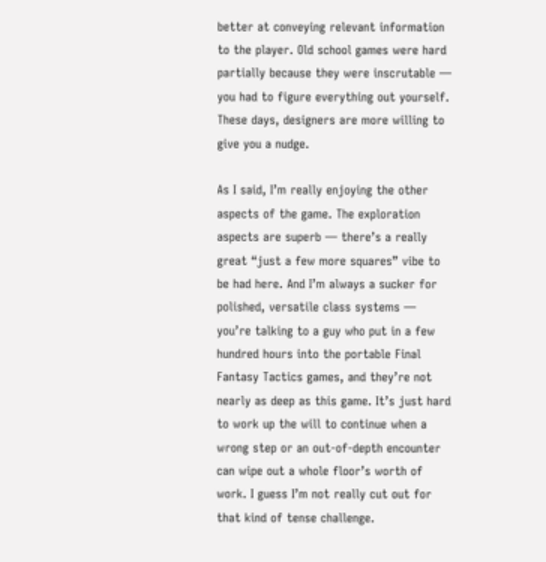better at conveying relevant information to the player. Old school games were hard partially because they were inscrutable — you had to figure everything out yourself. These days, designers are more willing to give you a nudge.

As I said, I’m really enjoying the other aspects of the game. The exploration aspects are superb — there’s a really great “just a few more squares” vibe to be had here. And I’m always a sucker for polished, versatile class systems — you’re talking to a guy who put in a few hundred hours into the portable Final Fantasy Tactics games, and they’re not nearly as deep as this game. It’s just hard to work up the will to continue when a wrong step or an out-of-depth encounter can wipe out a whole floor’s worth of work. I guess I’m not really cut out for that kind of tense challenge.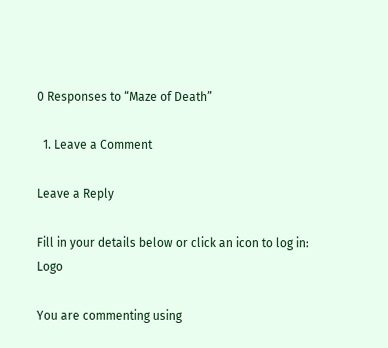0 Responses to “Maze of Death”

  1. Leave a Comment

Leave a Reply

Fill in your details below or click an icon to log in: Logo

You are commenting using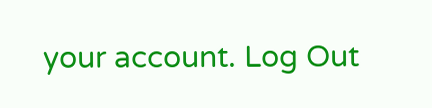your account. Log Out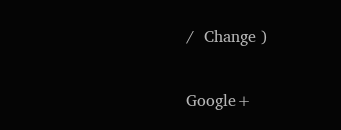/  Change )

Google+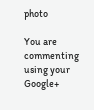photo

You are commenting using your Google+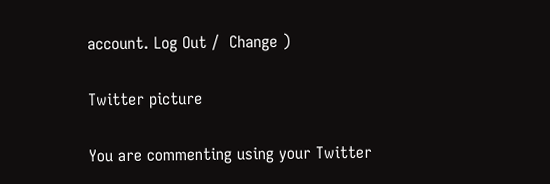account. Log Out /  Change )

Twitter picture

You are commenting using your Twitter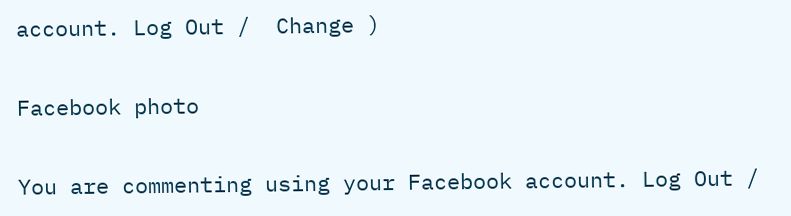account. Log Out /  Change )

Facebook photo

You are commenting using your Facebook account. Log Out /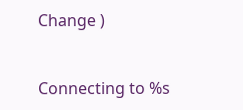Change )


Connecting to %s